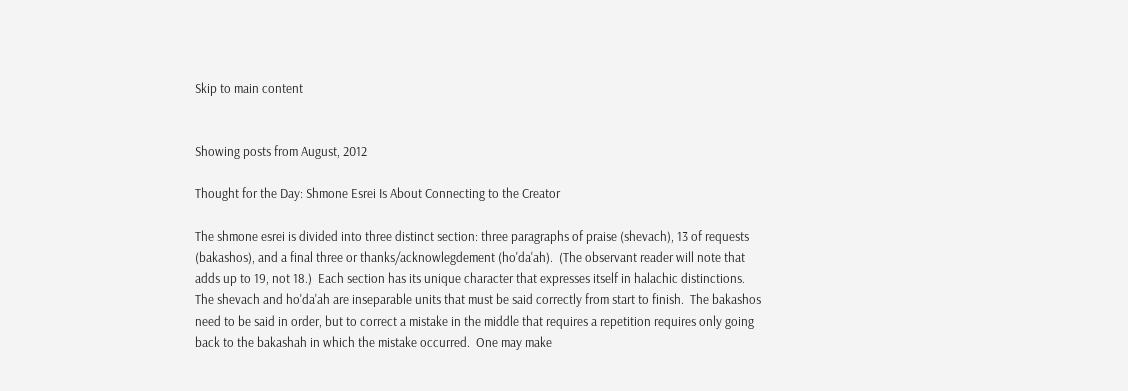Skip to main content


Showing posts from August, 2012

Thought for the Day: Shmone Esrei Is About Connecting to the Creator

The shmone esrei is divided into three distinct section: three paragraphs of praise (shevach), 13 of requests (bakashos), and a final three or thanks/acknowlegdement (ho'da'ah).  (The observant reader will note that adds up to 19, not 18.)  Each section has its unique character that expresses itself in halachic distinctions.  The shevach and ho'da'ah are inseparable units that must be said correctly from start to finish.  The bakashos need to be said in order, but to correct a mistake in the middle that requires a repetition requires only going back to the bakashah in which the mistake occurred.  One may make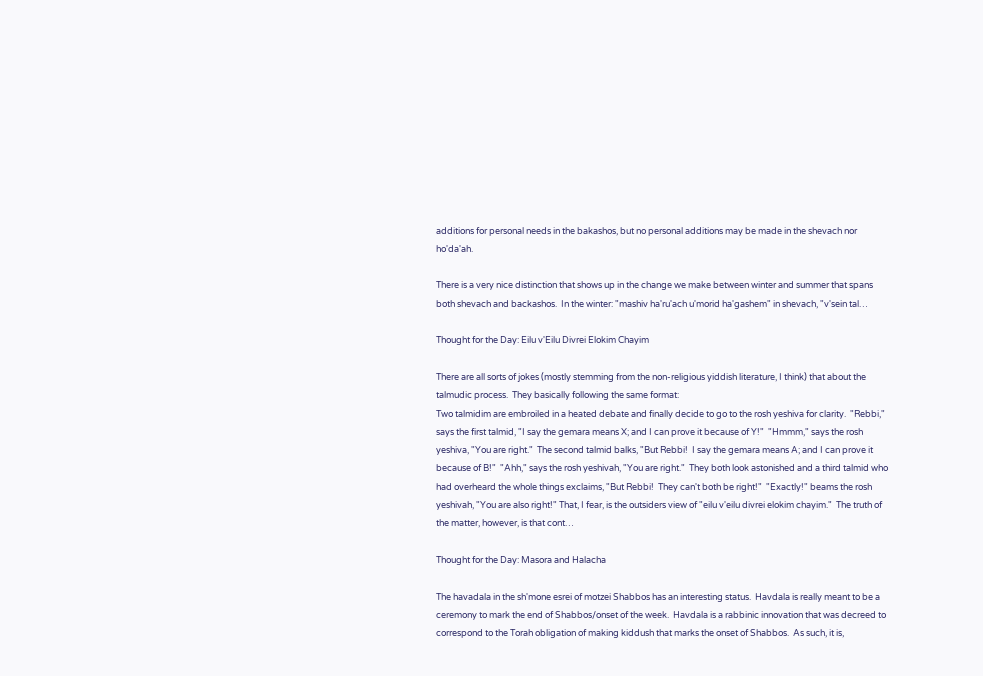additions for personal needs in the bakashos, but no personal additions may be made in the shevach nor ho'da'ah.

There is a very nice distinction that shows up in the change we make between winter and summer that spans both shevach and backashos.  In the winter: "mashiv ha'ru'ach u'morid ha'gashem" in shevach, "v'sein tal…

Thought for the Day: Eilu v'Eilu Divrei Elokim Chayim

There are all sorts of jokes (mostly stemming from the non-religious yiddish literature, I think) that about the talmudic process.  They basically following the same format:
Two talmidim are embroiled in a heated debate and finally decide to go to the rosh yeshiva for clarity.  "Rebbi," says the first talmid, "I say the gemara means X; and I can prove it because of Y!"  "Hmmm," says the rosh yeshiva, "You are right."  The second talmid balks, "But Rebbi!  I say the gemara means A; and I can prove it because of B!"  "Ahh," says the rosh yeshivah, "You are right."  They both look astonished and a third talmid who had overheard the whole things exclaims, "But Rebbi!  They can't both be right!"  "Exactly!" beams the rosh yeshivah, "You are also right!" That, I fear, is the outsiders view of "eilu v'eilu divrei elokim chayim."  The truth of the matter, however, is that cont…

Thought for the Day: Masora and Halacha

The havadala in the sh'mone esrei of motzei Shabbos has an interesting status.  Havdala is really meant to be a ceremony to mark the end of Shabbos/onset of the week.  Havdala is a rabbinic innovation that was decreed to correspond to the Torah obligation of making kiddush that marks the onset of Shabbos.  As such, it is,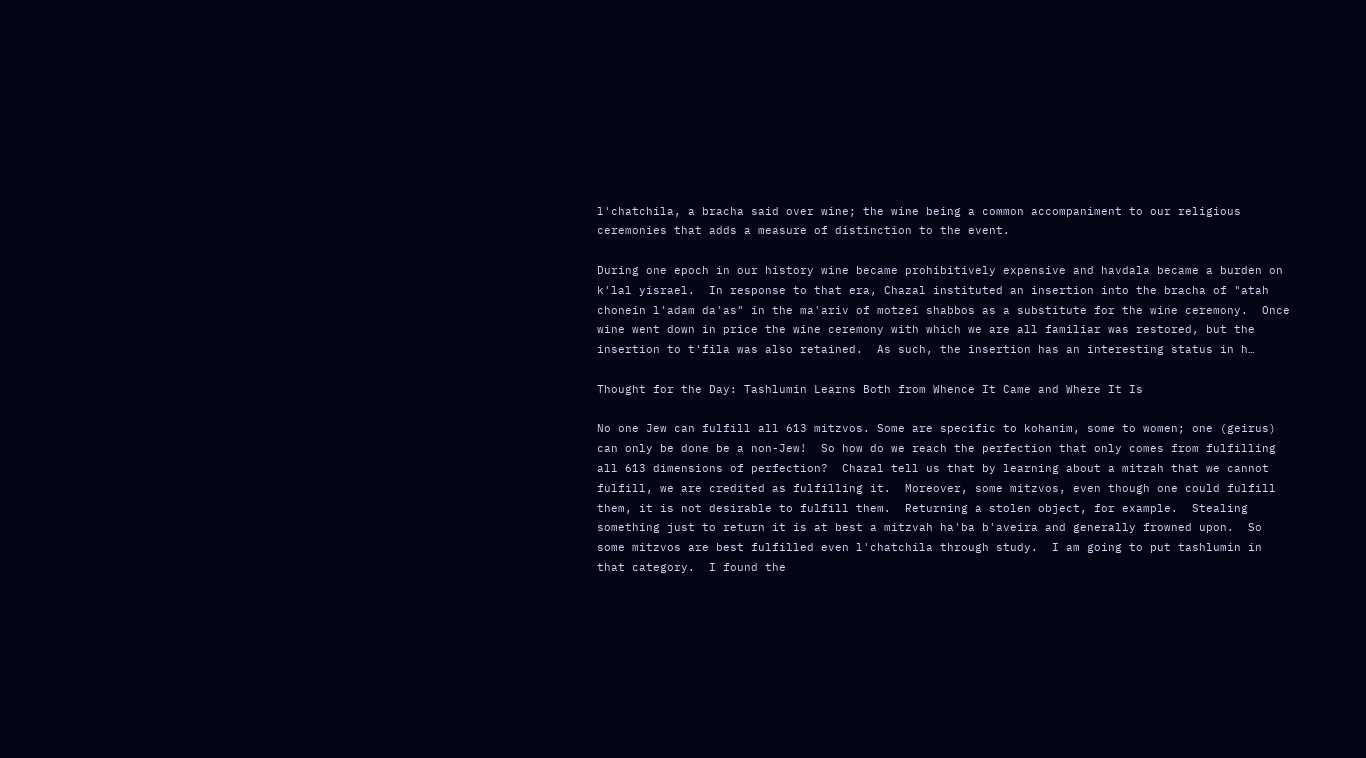l'chatchila, a bracha said over wine; the wine being a common accompaniment to our religious ceremonies that adds a measure of distinction to the event.

During one epoch in our history wine became prohibitively expensive and havdala became a burden on k'lal yisrael.  In response to that era, Chazal instituted an insertion into the bracha of "atah chonein l'adam da'as" in the ma'ariv of motzei shabbos as a substitute for the wine ceremony.  Once wine went down in price the wine ceremony with which we are all familiar was restored, but the insertion to t'fila was also retained.  As such, the insertion has an interesting status in h…

Thought for the Day: Tashlumin Learns Both from Whence It Came and Where It Is

No one Jew can fulfill all 613 mitzvos. Some are specific to kohanim, some to women; one (geirus) can only be done be a non-Jew!  So how do we reach the perfection that only comes from fulfilling all 613 dimensions of perfection?  Chazal tell us that by learning about a mitzah that we cannot fulfill, we are credited as fulfilling it.  Moreover, some mitzvos, even though one could fulfill them, it is not desirable to fulfill them.  Returning a stolen object, for example.  Stealing something just to return it is at best a mitzvah ha'ba b'aveira and generally frowned upon.  So some mitzvos are best fulfilled even l'chatchila through study.  I am going to put tashlumin in that category.  I found the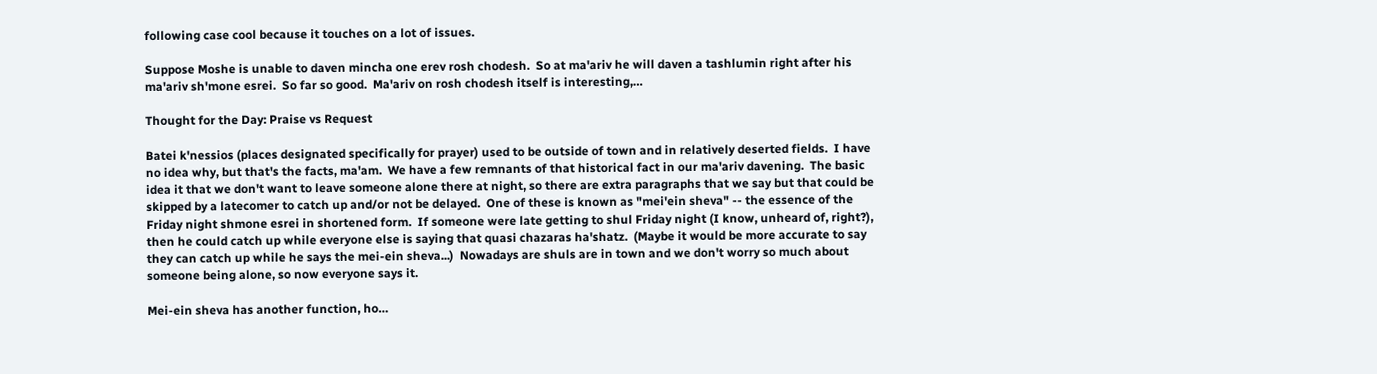following case cool because it touches on a lot of issues.

Suppose Moshe is unable to daven mincha one erev rosh chodesh.  So at ma'ariv he will daven a tashlumin right after his ma'ariv sh'mone esrei.  So far so good.  Ma'ariv on rosh chodesh itself is interesting,…

Thought for the Day: Praise vs Request

Batei k'nessios (places designated specifically for prayer) used to be outside of town and in relatively deserted fields.  I have no idea why, but that's the facts, ma'am.  We have a few remnants of that historical fact in our ma'ariv davening.  The basic idea it that we don't want to leave someone alone there at night, so there are extra paragraphs that we say but that could be skipped by a latecomer to catch up and/or not be delayed.  One of these is known as "mei'ein sheva" -- the essence of the Friday night shmone esrei in shortened form.  If someone were late getting to shul Friday night (I know, unheard of, right?), then he could catch up while everyone else is saying that quasi chazaras ha'shatz.  (Maybe it would be more accurate to say they can catch up while he says the mei-ein sheva...)  Nowadays are shuls are in town and we don't worry so much about someone being alone, so now everyone says it.

Mei-ein sheva has another function, ho…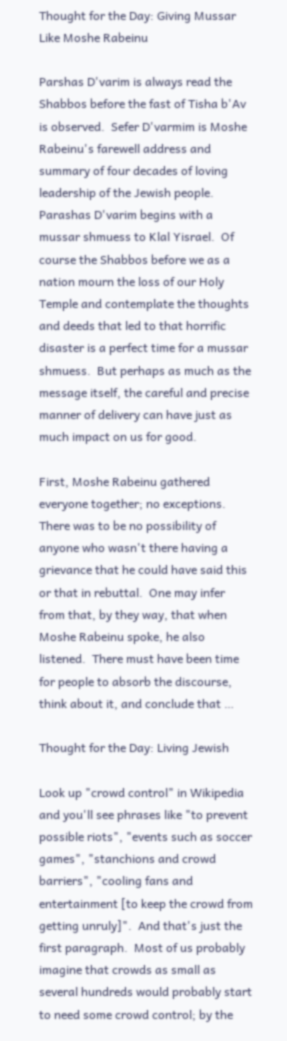Thought for the Day: Giving Mussar Like Moshe Rabeinu

Parshas D'varim is always read the Shabbos before the fast of Tisha b'Av is observed.  Sefer D'varmim is Moshe Rabeinu's farewell address and summary of four decades of loving leadership of the Jewish people.  Parashas D'varim begins with a mussar shmuess to Klal Yisrael.  Of course the Shabbos before we as a nation mourn the loss of our Holy Temple and contemplate the thoughts and deeds that led to that horrific disaster is a perfect time for a mussar shmuess.  But perhaps as much as the message itself, the careful and precise manner of delivery can have just as much impact on us for good.

First, Moshe Rabeinu gathered everyone together; no exceptions.  There was to be no possibility of anyone who wasn't there having a grievance that he could have said this or that in rebuttal.  One may infer from that, by they way, that when Moshe Rabeinu spoke, he also listened.  There must have been time for people to absorb the discourse, think about it, and conclude that …

Thought for the Day: Living Jewish

Look up "crowd control" in Wikipedia and you'll see phrases like "to prevent possible riots", "events such as soccer games", "stanchions and crowd barriers", "cooling fans and entertainment [to keep the crowd from getting unruly]".  And that's just the first paragraph.  Most of us probably imagine that crowds as small as several hundreds would probably start to need some crowd control; by the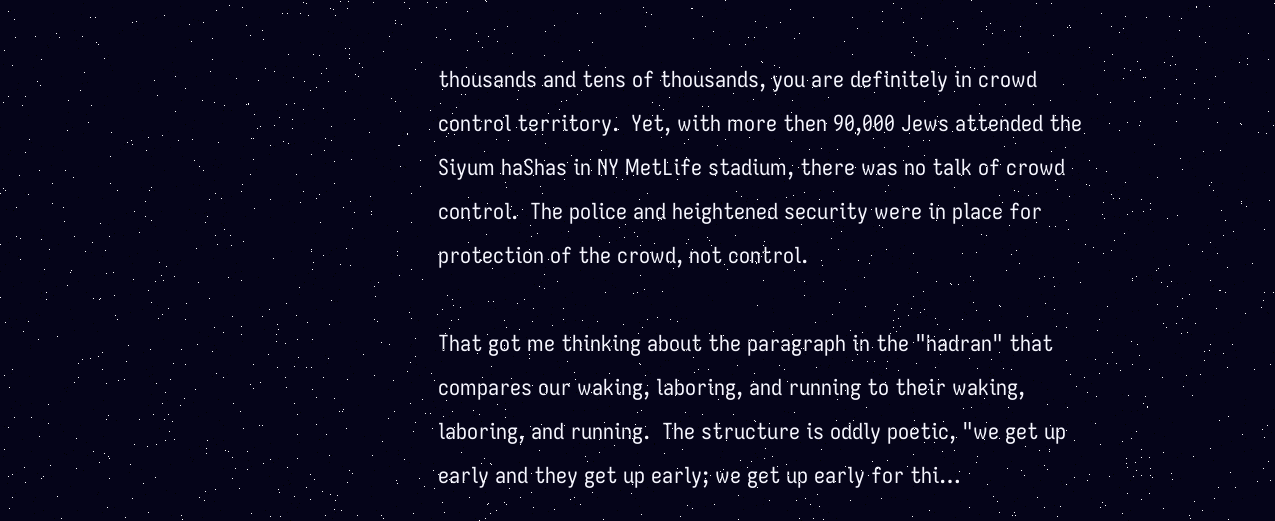thousands and tens of thousands, you are definitely in crowd control territory.  Yet, with more then 90,000 Jews attended the Siyum haShas in NY MetLife stadium, there was no talk of crowd control.  The police and heightened security were in place for protection of the crowd, not control.

That got me thinking about the paragraph in the "hadran" that compares our waking, laboring, and running to their waking, laboring, and running.  The structure is oddly poetic, "we get up early and they get up early; we get up early for thi…